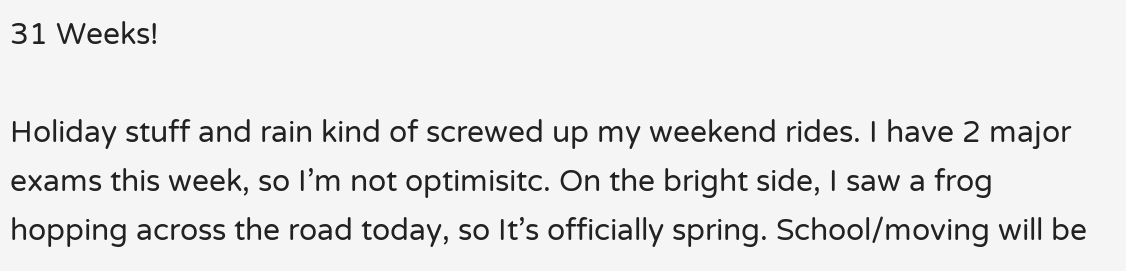31 Weeks!

Holiday stuff and rain kind of screwed up my weekend rides. I have 2 major exams this week, so I’m not optimisitc. On the bright side, I saw a frog hopping across the road today, so It’s officially spring. School/moving will be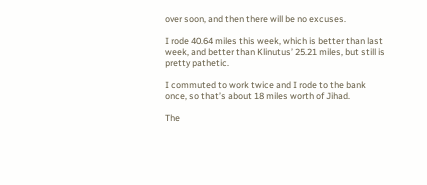over soon, and then there will be no excuses.

I rode 40.64 miles this week, which is better than last week, and better than Klinutus’ 25.21 miles, but still is pretty pathetic.

I commuted to work twice and I rode to the bank once, so that’s about 18 miles worth of Jihad.

The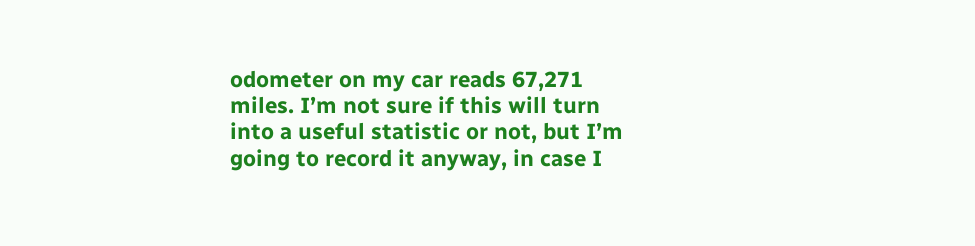odometer on my car reads 67,271 miles. I’m not sure if this will turn into a useful statistic or not, but I’m going to record it anyway, in case I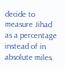decide to measure Jihad as a percentage instead of in absolute miles.